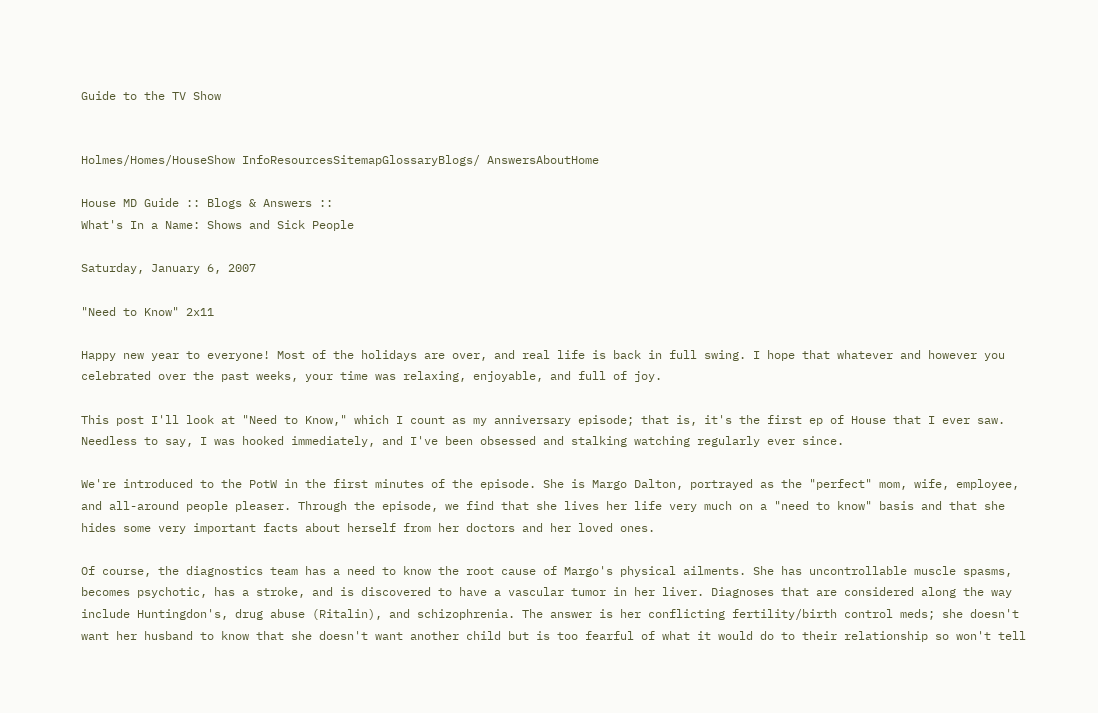Guide to the TV Show


Holmes/Homes/HouseShow InfoResourcesSitemapGlossaryBlogs/ AnswersAboutHome

House MD Guide :: Blogs & Answers ::
What's In a Name: Shows and Sick People

Saturday, January 6, 2007

"Need to Know" 2x11

Happy new year to everyone! Most of the holidays are over, and real life is back in full swing. I hope that whatever and however you celebrated over the past weeks, your time was relaxing, enjoyable, and full of joy.

This post I'll look at "Need to Know," which I count as my anniversary episode; that is, it's the first ep of House that I ever saw. Needless to say, I was hooked immediately, and I've been obsessed and stalking watching regularly ever since.

We're introduced to the PotW in the first minutes of the episode. She is Margo Dalton, portrayed as the "perfect" mom, wife, employee, and all-around people pleaser. Through the episode, we find that she lives her life very much on a "need to know" basis and that she hides some very important facts about herself from her doctors and her loved ones.

Of course, the diagnostics team has a need to know the root cause of Margo's physical ailments. She has uncontrollable muscle spasms, becomes psychotic, has a stroke, and is discovered to have a vascular tumor in her liver. Diagnoses that are considered along the way include Huntingdon's, drug abuse (Ritalin), and schizophrenia. The answer is her conflicting fertility/birth control meds; she doesn't want her husband to know that she doesn't want another child but is too fearful of what it would do to their relationship so won't tell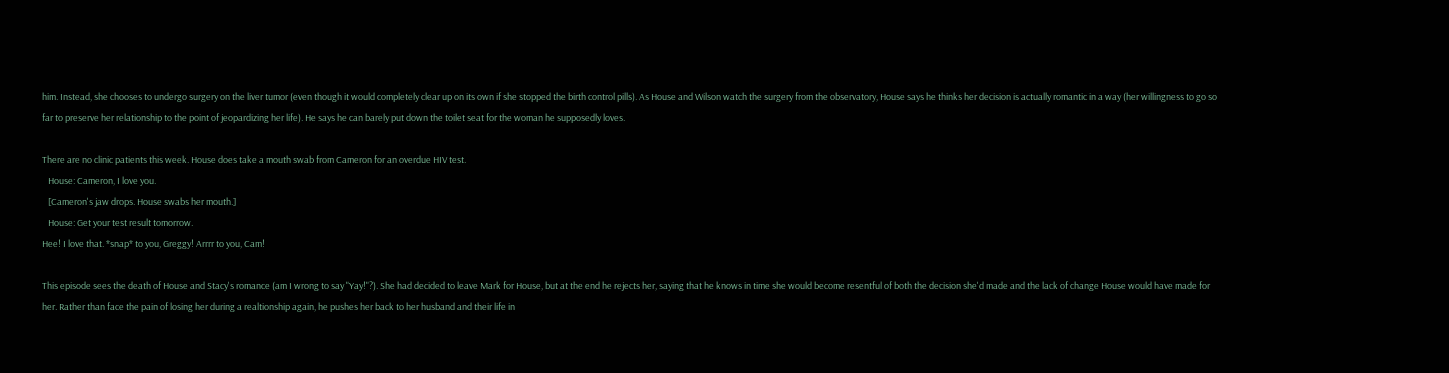him. Instead, she chooses to undergo surgery on the liver tumor (even though it would completely clear up on its own if she stopped the birth control pills). As House and Wilson watch the surgery from the observatory, House says he thinks her decision is actually romantic in a way (her willingness to go so far to preserve her relationship to the point of jeopardizing her life). He says he can barely put down the toilet seat for the woman he supposedly loves.

There are no clinic patients this week. House does take a mouth swab from Cameron for an overdue HIV test.
   House: Cameron, I love you.
   [Cameron's jaw drops. House swabs her mouth.]
   House: Get your test result tomorrow.
Hee! I love that. *snap* to you, Greggy! Arrrr to you, Cam!

This episode sees the death of House and Stacy's romance (am I wrong to say "Yay!"?). She had decided to leave Mark for House, but at the end he rejects her, saying that he knows in time she would become resentful of both the decision she'd made and the lack of change House would have made for her. Rather than face the pain of losing her during a realtionship again, he pushes her back to her husband and their life in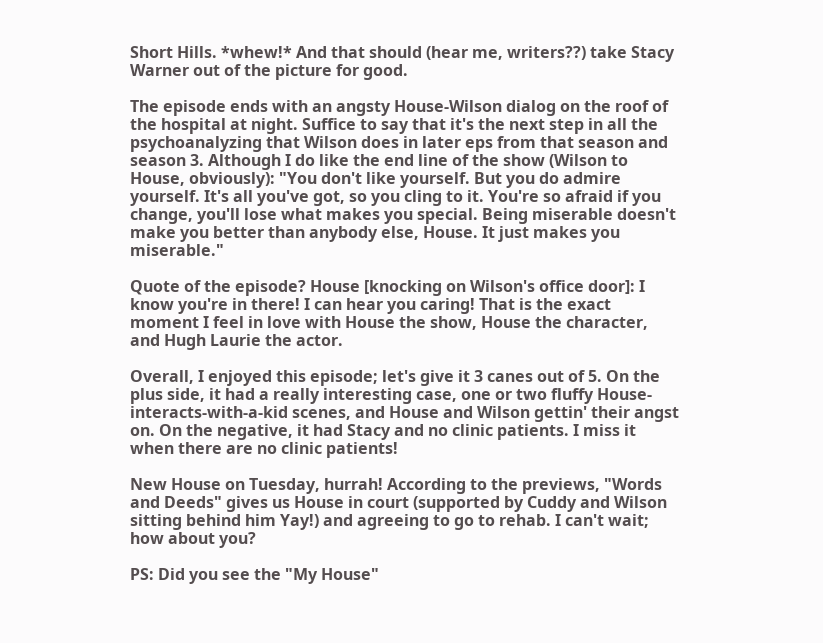Short Hills. *whew!* And that should (hear me, writers??) take Stacy Warner out of the picture for good.

The episode ends with an angsty House-Wilson dialog on the roof of the hospital at night. Suffice to say that it's the next step in all the psychoanalyzing that Wilson does in later eps from that season and season 3. Although I do like the end line of the show (Wilson to House, obviously): "You don't like yourself. But you do admire yourself. It's all you've got, so you cling to it. You're so afraid if you change, you'll lose what makes you special. Being miserable doesn't make you better than anybody else, House. It just makes you miserable."

Quote of the episode? House [knocking on Wilson's office door]: I know you're in there! I can hear you caring! That is the exact moment I feel in love with House the show, House the character, and Hugh Laurie the actor.

Overall, I enjoyed this episode; let's give it 3 canes out of 5. On the plus side, it had a really interesting case, one or two fluffy House-interacts-with-a-kid scenes, and House and Wilson gettin' their angst on. On the negative, it had Stacy and no clinic patients. I miss it when there are no clinic patients!

New House on Tuesday, hurrah! According to the previews, "Words and Deeds" gives us House in court (supported by Cuddy and Wilson sitting behind him Yay!) and agreeing to go to rehab. I can't wait; how about you?

PS: Did you see the "My House"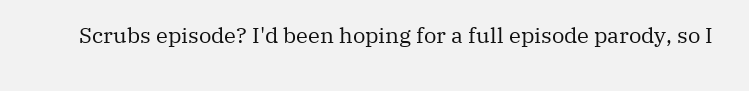Scrubs episode? I'd been hoping for a full episode parody, so I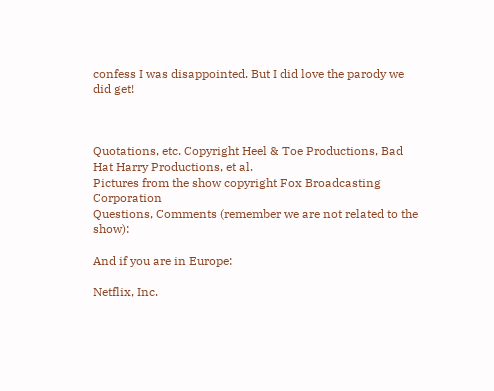confess I was disappointed. But I did love the parody we did get!



Quotations, etc. Copyright Heel & Toe Productions, Bad Hat Harry Productions, et al.
Pictures from the show copyright Fox Broadcasting Corporation
Questions, Comments (remember we are not related to the show):

And if you are in Europe:

Netflix, Inc.